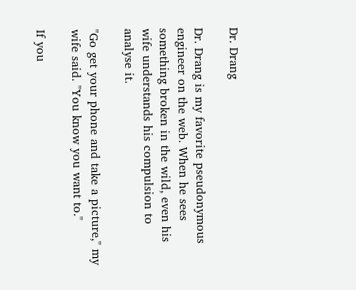Dr. Drang

Dr. Drang is my favorite pseudonymous engineer on the web. When he sees something broken in the wild, even his wife understands his compulsion to analyse it.

"Go get your phone and take a picture," my wife said. "You know you want to."

If you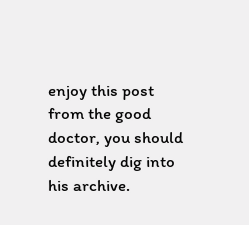enjoy this post from the good doctor, you should definitely dig into his archive.